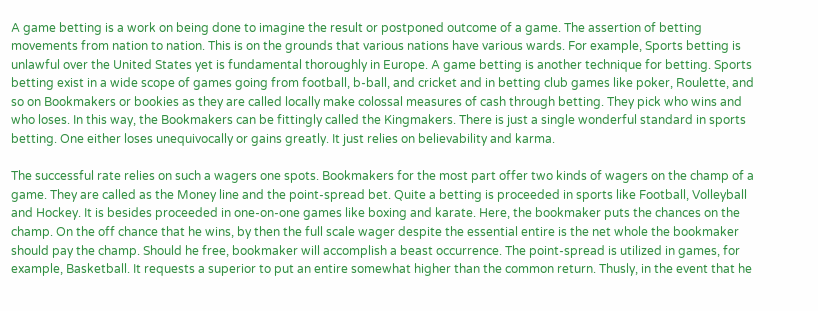A game betting is a work on being done to imagine the result or postponed outcome of a game. The assertion of betting movements from nation to nation. This is on the grounds that various nations have various wards. For example, Sports betting is unlawful over the United States yet is fundamental thoroughly in Europe. A game betting is another technique for betting. Sports betting exist in a wide scope of games going from football, b-ball, and cricket and in betting club games like poker, Roulette, and so on Bookmakers or bookies as they are called locally make colossal measures of cash through betting. They pick who wins and who loses. In this way, the Bookmakers can be fittingly called the Kingmakers. There is just a single wonderful standard in sports betting. One either loses unequivocally or gains greatly. It just relies on believability and karma.

The successful rate relies on such a wagers one spots. Bookmakers for the most part offer two kinds of wagers on the champ of a game. They are called as the Money line and the point-spread bet. Quite a betting is proceeded in sports like Football, Volleyball and Hockey. It is besides proceeded in one-on-one games like boxing and karate. Here, the bookmaker puts the chances on the champ. On the off chance that he wins, by then the full scale wager despite the essential entire is the net whole the bookmaker should pay the champ. Should he free, bookmaker will accomplish a beast occurrence. The point-spread is utilized in games, for example, Basketball. It requests a superior to put an entire somewhat higher than the common return. Thusly, in the event that he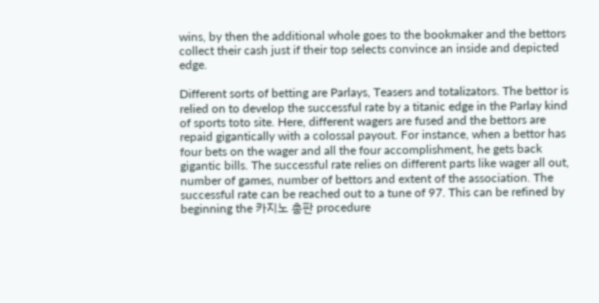wins, by then the additional whole goes to the bookmaker and the bettors collect their cash just if their top selects convince an inside and depicted edge.

Different sorts of betting are Parlays, Teasers and totalizators. The bettor is relied on to develop the successful rate by a titanic edge in the Parlay kind of sports toto site. Here, different wagers are fused and the bettors are repaid gigantically with a colossal payout. For instance, when a bettor has four bets on the wager and all the four accomplishment, he gets back gigantic bills. The successful rate relies on different parts like wager all out, number of games, number of bettors and extent of the association. The successful rate can be reached out to a tune of 97. This can be refined by beginning the 카지노 총판 procedure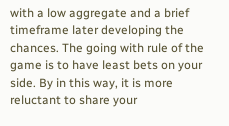with a low aggregate and a brief timeframe later developing the chances. The going with rule of the game is to have least bets on your side. By in this way, it is more reluctant to share your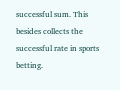successful sum. This besides collects the successful rate in sports betting.